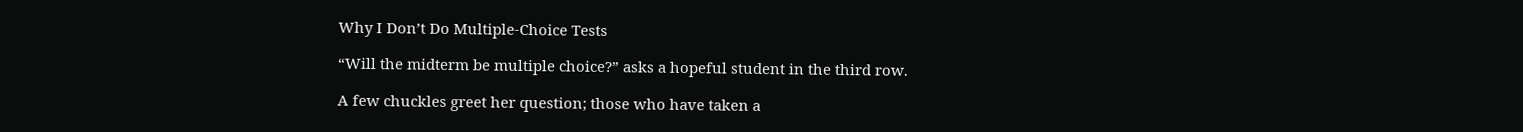Why I Don’t Do Multiple-Choice Tests

“Will the midterm be multiple choice?” asks a hopeful student in the third row.

A few chuckles greet her question; those who have taken a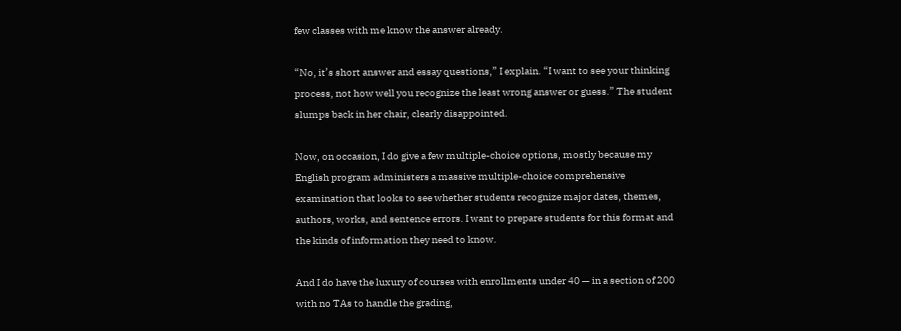few classes with me know the answer already.

“No, it’s short answer and essay questions,” I explain. “I want to see your thinking process, not how well you recognize the least wrong answer or guess.” The student slumps back in her chair, clearly disappointed.

Now, on occasion, I do give a few multiple-choice options, mostly because my English program administers a massive multiple-choice comprehensive examination that looks to see whether students recognize major dates, themes, authors, works, and sentence errors. I want to prepare students for this format and the kinds of information they need to know.

And I do have the luxury of courses with enrollments under 40 — in a section of 200 with no TAs to handle the grading,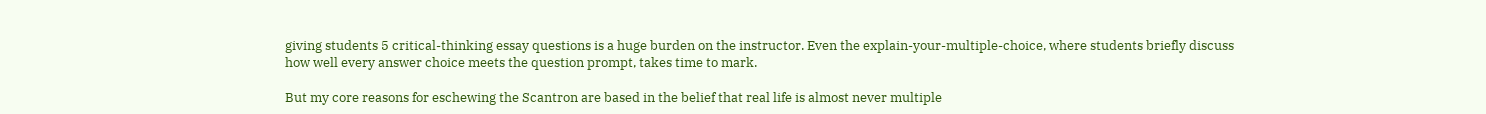giving students 5 critical-thinking essay questions is a huge burden on the instructor. Even the explain-your-multiple-choice, where students briefly discuss how well every answer choice meets the question prompt, takes time to mark.

But my core reasons for eschewing the Scantron are based in the belief that real life is almost never multiple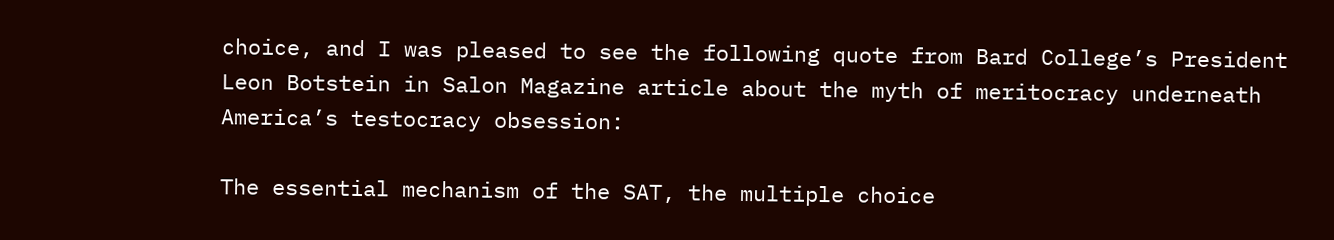choice, and I was pleased to see the following quote from Bard College’s President Leon Botstein in Salon Magazine article about the myth of meritocracy underneath America’s testocracy obsession:

The essential mechanism of the SAT, the multiple choice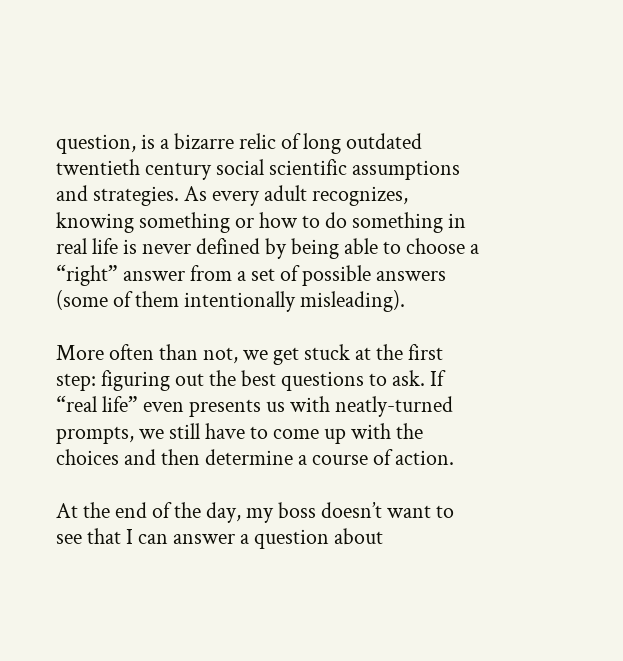question, is a bizarre relic of long outdated twentieth century social scientific assumptions and strategies. As every adult recognizes, knowing something or how to do something in real life is never defined by being able to choose a “right” answer from a set of possible answers (some of them intentionally misleading).

More often than not, we get stuck at the first step: figuring out the best questions to ask. If “real life” even presents us with neatly-turned prompts, we still have to come up with the choices and then determine a course of action.

At the end of the day, my boss doesn’t want to see that I can answer a question about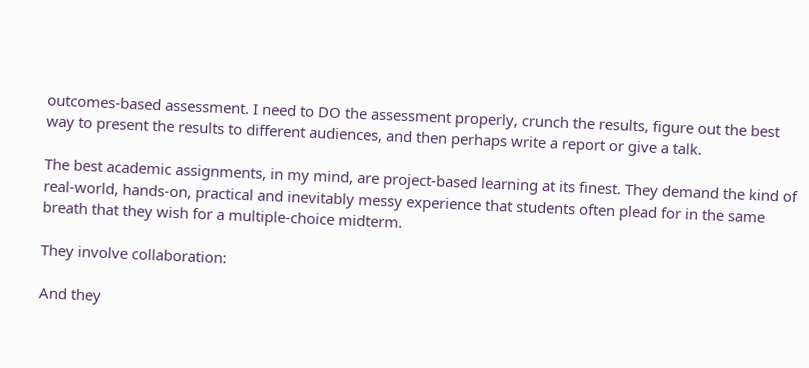outcomes-based assessment. I need to DO the assessment properly, crunch the results, figure out the best way to present the results to different audiences, and then perhaps write a report or give a talk.

The best academic assignments, in my mind, are project-based learning at its finest. They demand the kind of real-world, hands-on, practical and inevitably messy experience that students often plead for in the same breath that they wish for a multiple-choice midterm.

They involve collaboration:

And they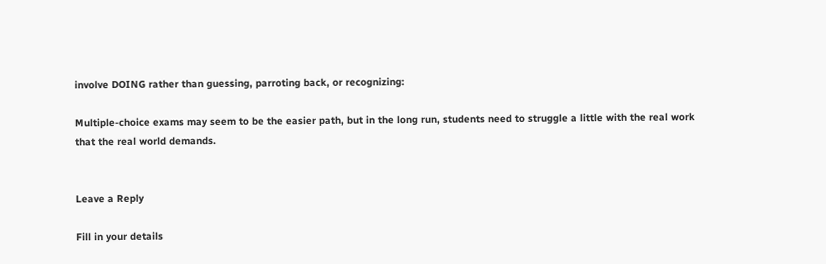involve DOING rather than guessing, parroting back, or recognizing:

Multiple-choice exams may seem to be the easier path, but in the long run, students need to struggle a little with the real work that the real world demands.


Leave a Reply

Fill in your details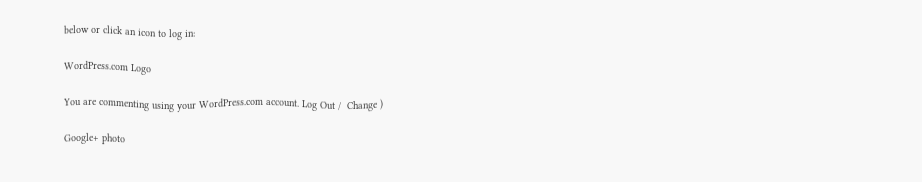below or click an icon to log in:

WordPress.com Logo

You are commenting using your WordPress.com account. Log Out /  Change )

Google+ photo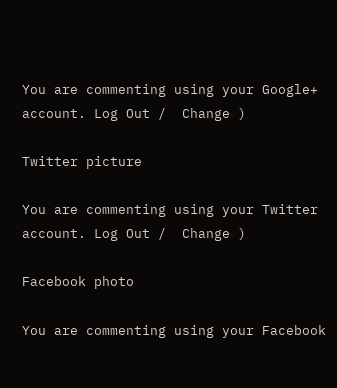You are commenting using your Google+ account. Log Out /  Change )

Twitter picture

You are commenting using your Twitter account. Log Out /  Change )

Facebook photo

You are commenting using your Facebook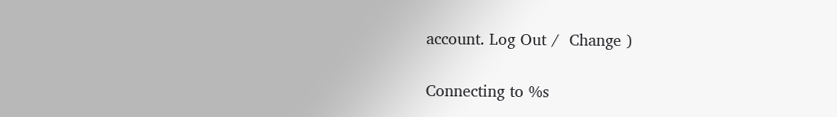account. Log Out /  Change )

Connecting to %s